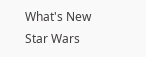What's New
Star Wars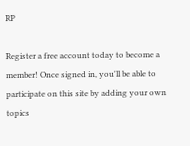RP

Register a free account today to become a member! Once signed in, you'll be able to participate on this site by adding your own topics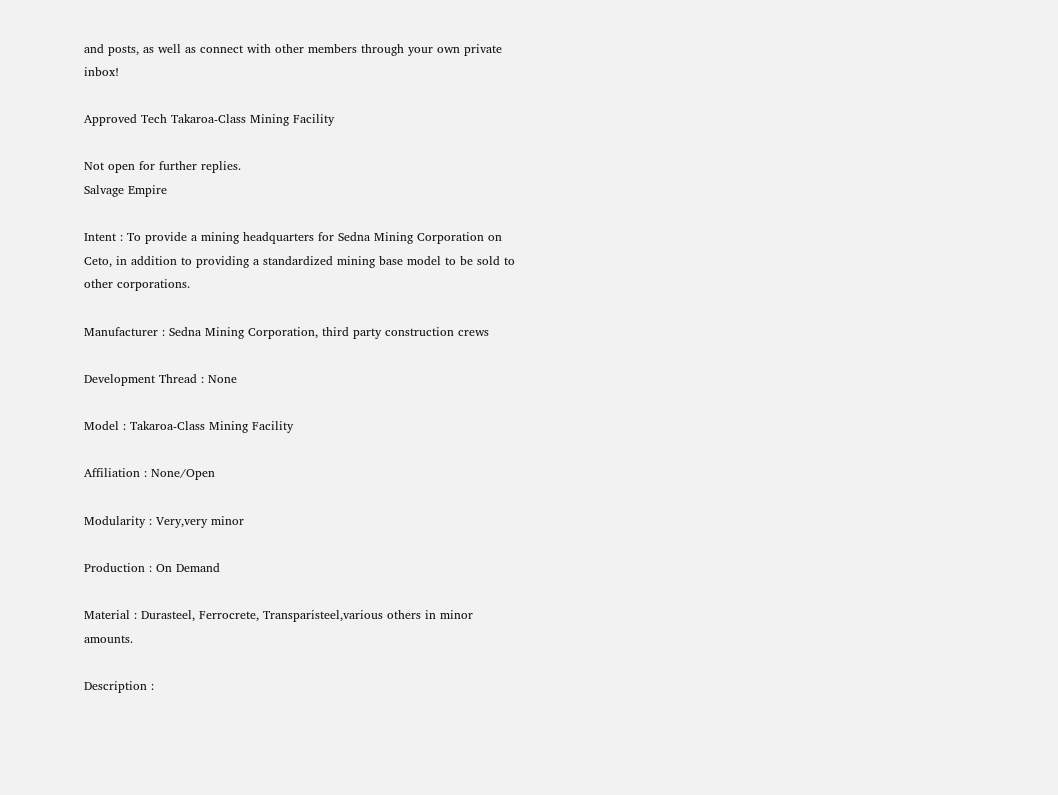and posts, as well as connect with other members through your own private inbox!

Approved Tech Takaroa-Class Mining Facility

Not open for further replies.
Salvage Empire

Intent : To provide a mining headquarters for Sedna Mining Corporation on Ceto, in addition to providing a standardized mining base model to be sold to other corporations.

Manufacturer : Sedna Mining Corporation, third party construction crews

Development Thread : None

Model : Takaroa-Class Mining Facility

Affiliation : None/Open

Modularity : Very,very minor

Production : On Demand

Material : Durasteel, Ferrocrete, Transparisteel,various others in minor amounts.

Description :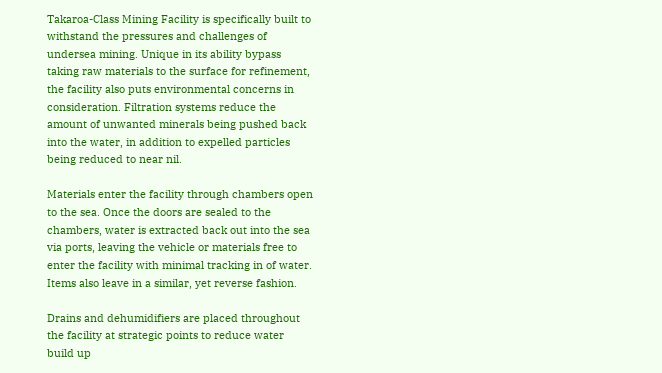Takaroa-Class Mining Facility is specifically built to withstand the pressures and challenges of undersea mining. Unique in its ability bypass taking raw materials to the surface for refinement, the facility also puts environmental concerns in consideration. Filtration systems reduce the amount of unwanted minerals being pushed back into the water, in addition to expelled particles being reduced to near nil.

Materials enter the facility through chambers open to the sea. Once the doors are sealed to the chambers, water is extracted back out into the sea via ports, leaving the vehicle or materials free to enter the facility with minimal tracking in of water. Items also leave in a similar, yet reverse fashion.

Drains and dehumidifiers are placed throughout the facility at strategic points to reduce water build up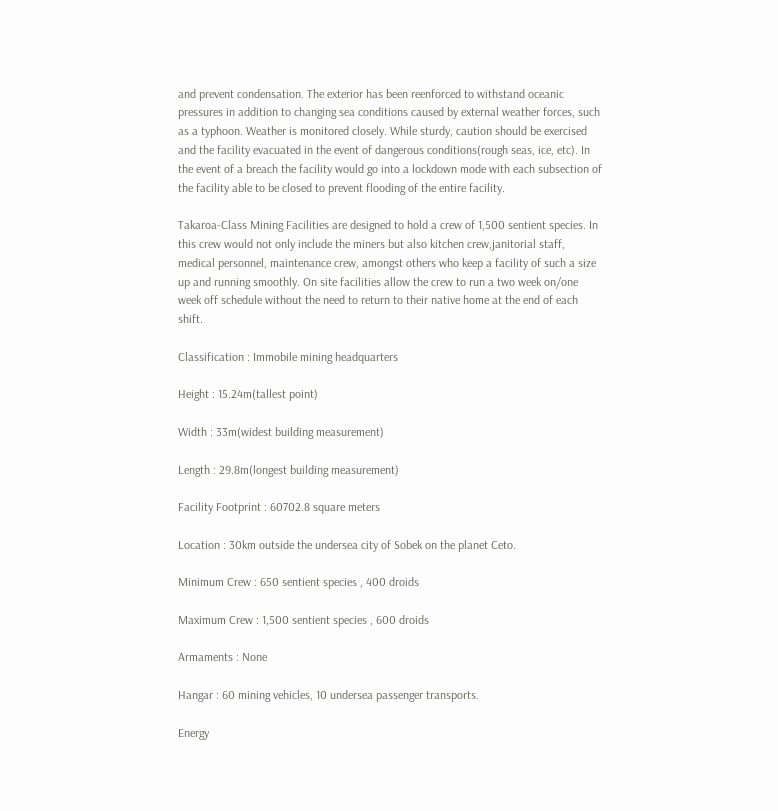and prevent condensation. The exterior has been reenforced to withstand oceanic pressures in addition to changing sea conditions caused by external weather forces, such as a typhoon. Weather is monitored closely. While sturdy, caution should be exercised and the facility evacuated in the event of dangerous conditions(rough seas, ice, etc). In the event of a breach the facility would go into a lockdown mode with each subsection of the facility able to be closed to prevent flooding of the entire facility.

Takaroa-Class Mining Facilities are designed to hold a crew of 1,500 sentient species. In this crew would not only include the miners but also kitchen crew,janitorial staff, medical personnel, maintenance crew, amongst others who keep a facility of such a size up and running smoothly. On site facilities allow the crew to run a two week on/one week off schedule without the need to return to their native home at the end of each shift.

Classification : Immobile mining headquarters

Height : 15.24m(tallest point)

Width : 33m(widest building measurement)

Length : 29.8m(longest building measurement)

Facility Footprint : 60702.8 square meters

Location : 30km outside the undersea city of Sobek on the planet Ceto.

Minimum Crew : 650 sentient species , 400 droids

Maximum Crew : 1,500 sentient species , 600 droids

Armaments : None

Hangar : 60 mining vehicles, 10 undersea passenger transports.

Energy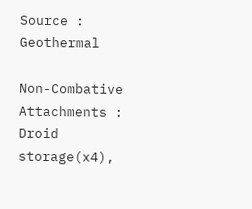Source : Geothermal

Non-Combative Attachments : Droid storage(x4),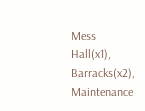Mess Hall(x1), Barracks(x2), Maintenance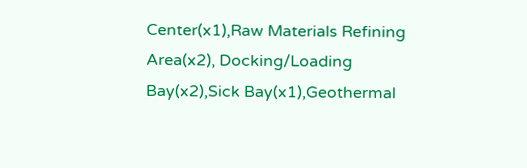Center(x1),Raw Materials Refining Area(x2), Docking/Loading Bay(x2),Sick Bay(x1),Geothermal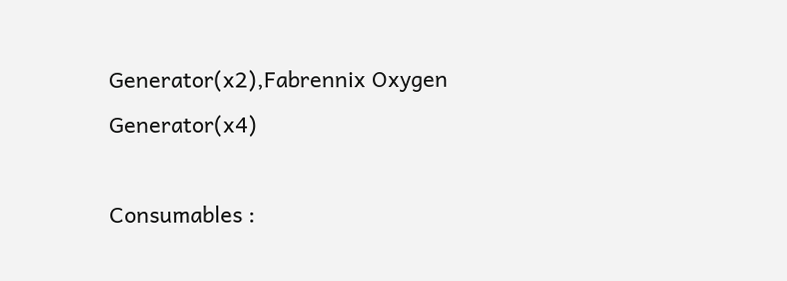Generator(x2),Fabrennix Oxygen Generator(x4)

Consumables :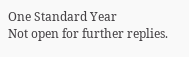One Standard Year
Not open for further replies.